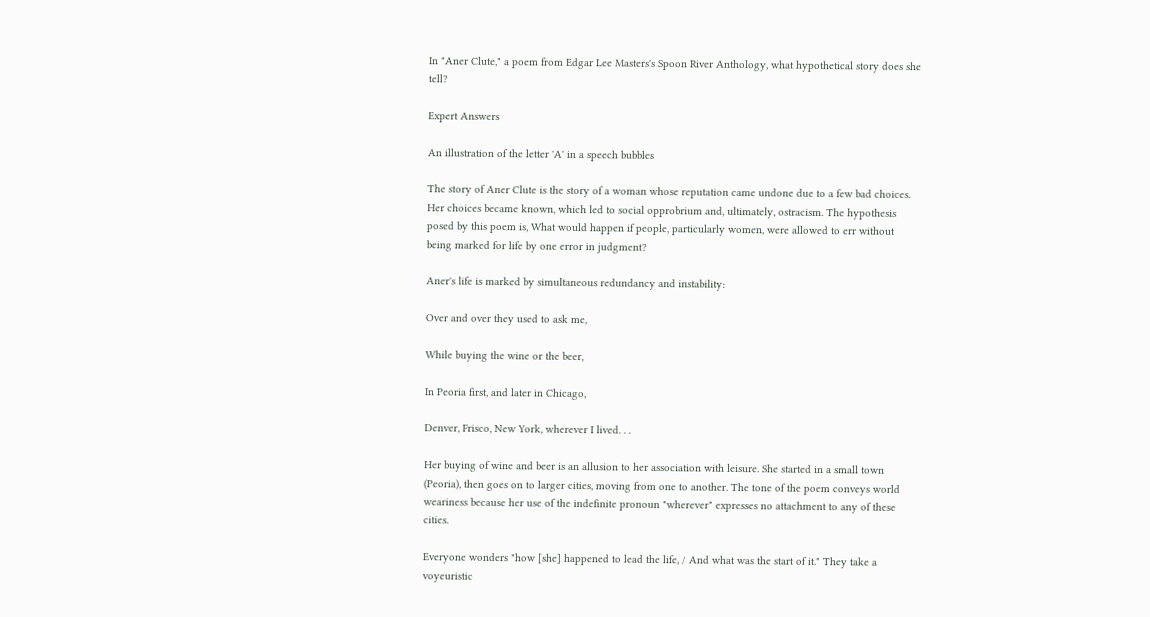In "Aner Clute," a poem from Edgar Lee Masters's Spoon River Anthology, what hypothetical story does she tell?

Expert Answers

An illustration of the letter 'A' in a speech bubbles

The story of Aner Clute is the story of a woman whose reputation came undone due to a few bad choices. Her choices became known, which led to social opprobrium and, ultimately, ostracism. The hypothesis posed by this poem is, What would happen if people, particularly women, were allowed to err without being marked for life by one error in judgment?

Aner's life is marked by simultaneous redundancy and instability:

Over and over they used to ask me,

While buying the wine or the beer,

In Peoria first, and later in Chicago,

Denver, Frisco, New York, wherever I lived. . .

Her buying of wine and beer is an allusion to her association with leisure. She started in a small town (Peoria), then goes on to larger cities, moving from one to another. The tone of the poem conveys world weariness because her use of the indefinite pronoun "wherever" expresses no attachment to any of these cities.

Everyone wonders "how [she] happened to lead the life, / And what was the start of it." They take a voyeuristic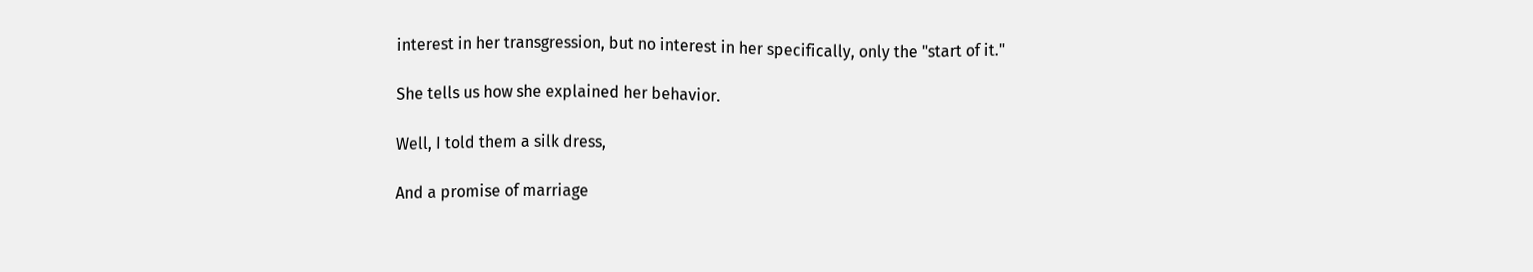interest in her transgression, but no interest in her specifically, only the "start of it."

She tells us how she explained her behavior.

Well, I told them a silk dress,

And a promise of marriage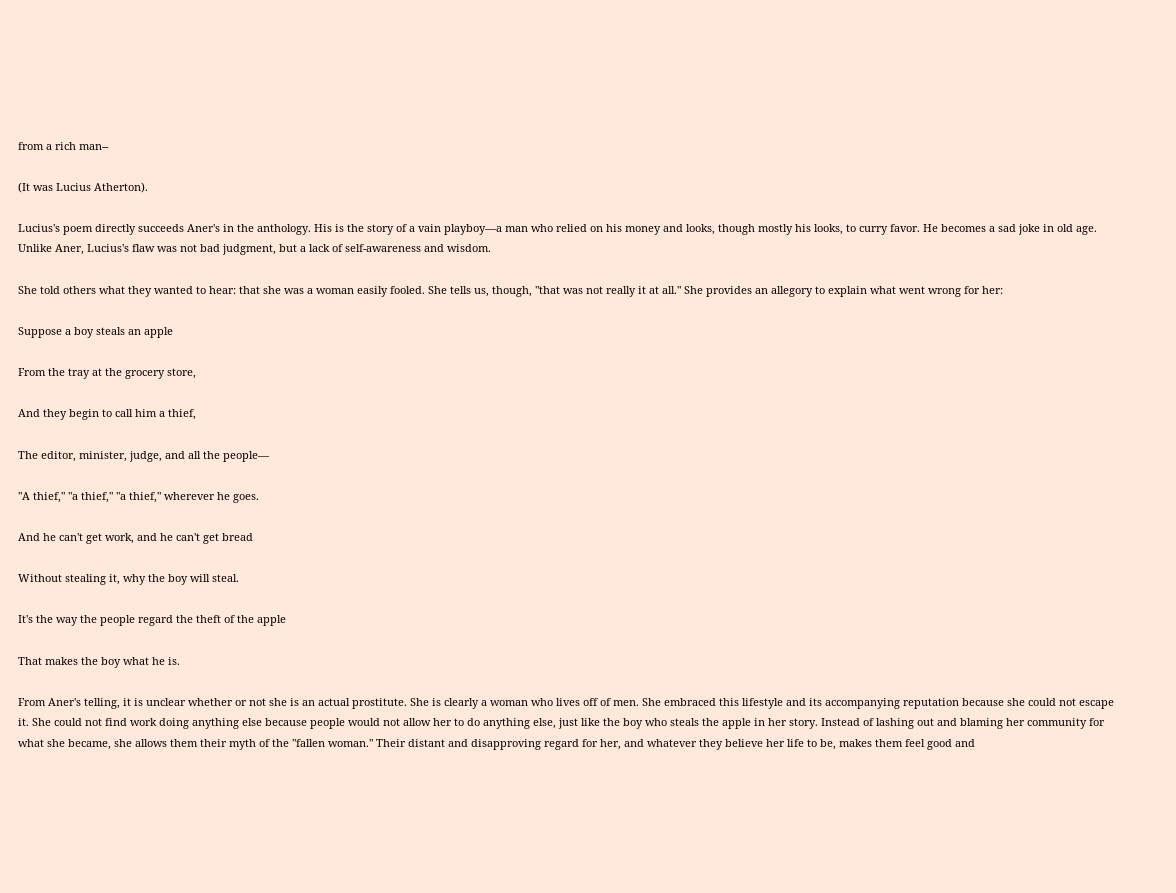from a rich man--

(It was Lucius Atherton).

Lucius's poem directly succeeds Aner's in the anthology. His is the story of a vain playboy—a man who relied on his money and looks, though mostly his looks, to curry favor. He becomes a sad joke in old age. Unlike Aner, Lucius's flaw was not bad judgment, but a lack of self-awareness and wisdom.

She told others what they wanted to hear: that she was a woman easily fooled. She tells us, though, "that was not really it at all." She provides an allegory to explain what went wrong for her:

Suppose a boy steals an apple

From the tray at the grocery store,

And they begin to call him a thief,

The editor, minister, judge, and all the people—

"A thief," "a thief," "a thief," wherever he goes.

And he can't get work, and he can't get bread

Without stealing it, why the boy will steal.

It's the way the people regard the theft of the apple

That makes the boy what he is.

From Aner's telling, it is unclear whether or not she is an actual prostitute. She is clearly a woman who lives off of men. She embraced this lifestyle and its accompanying reputation because she could not escape it. She could not find work doing anything else because people would not allow her to do anything else, just like the boy who steals the apple in her story. Instead of lashing out and blaming her community for what she became, she allows them their myth of the "fallen woman." Their distant and disapproving regard for her, and whatever they believe her life to be, makes them feel good and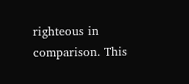righteous in comparison. This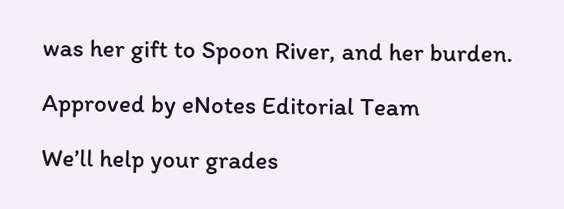was her gift to Spoon River, and her burden.

Approved by eNotes Editorial Team

We’ll help your grades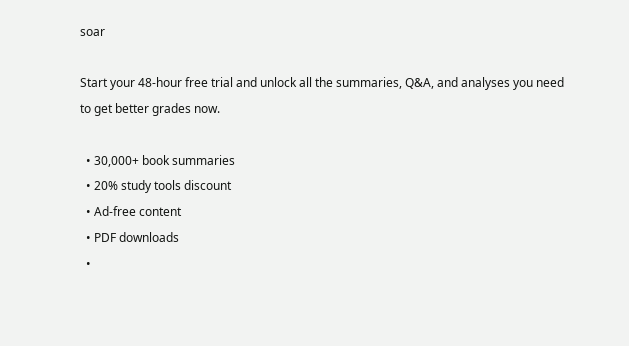soar

Start your 48-hour free trial and unlock all the summaries, Q&A, and analyses you need to get better grades now.

  • 30,000+ book summaries
  • 20% study tools discount
  • Ad-free content
  • PDF downloads
  •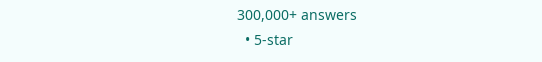300,000+ answers
  • 5-star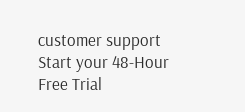customer support
Start your 48-Hour Free Trial